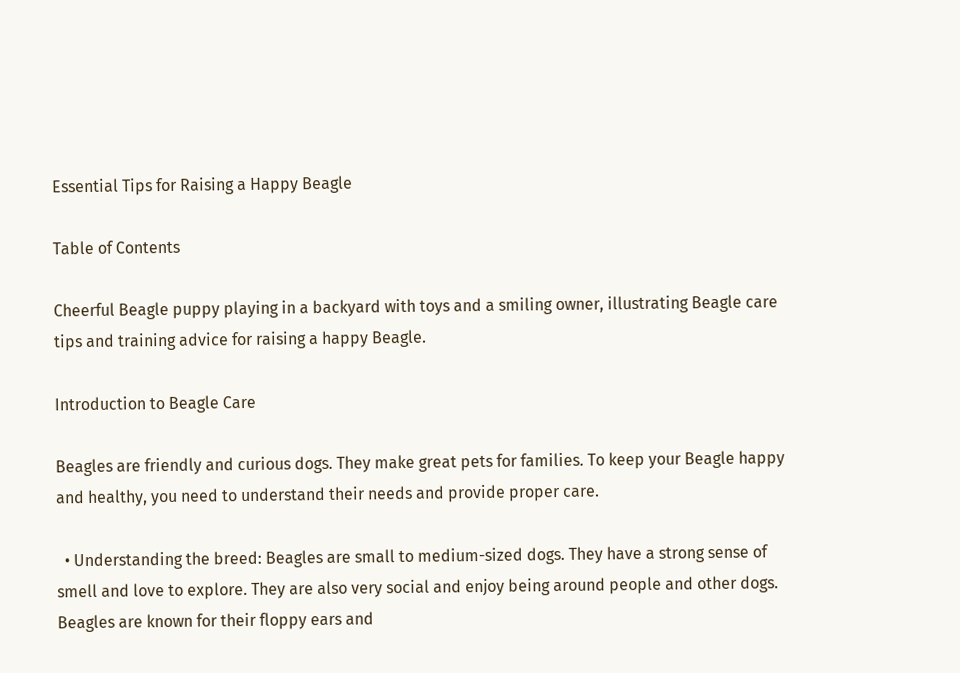Essential Tips for Raising a Happy Beagle

Table of Contents

Cheerful Beagle puppy playing in a backyard with toys and a smiling owner, illustrating Beagle care tips and training advice for raising a happy Beagle.

Introduction to Beagle Care

Beagles are friendly and curious dogs. They make great pets for families. To keep your Beagle happy and healthy, you need to understand their needs and provide proper care.

  • Understanding the breed: Beagles are small to medium-sized dogs. They have a strong sense of smell and love to explore. They are also very social and enjoy being around people and other dogs. Beagles are known for their floppy ears and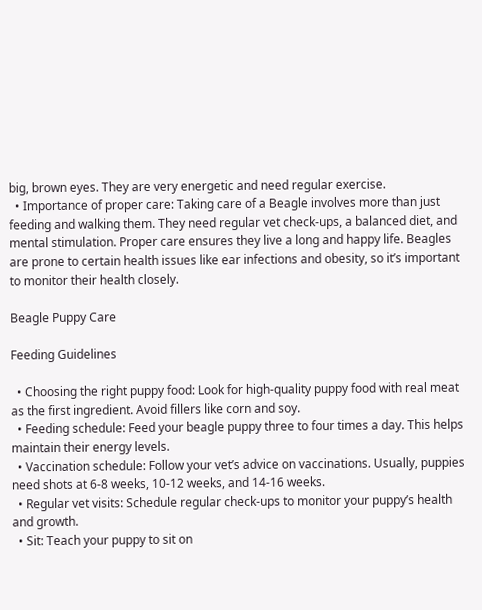big, brown eyes. They are very energetic and need regular exercise.
  • Importance of proper care: Taking care of a Beagle involves more than just feeding and walking them. They need regular vet check-ups, a balanced diet, and mental stimulation. Proper care ensures they live a long and happy life. Beagles are prone to certain health issues like ear infections and obesity, so it’s important to monitor their health closely.

Beagle Puppy Care

Feeding Guidelines

  • Choosing the right puppy food: Look for high-quality puppy food with real meat as the first ingredient. Avoid fillers like corn and soy.
  • Feeding schedule: Feed your beagle puppy three to four times a day. This helps maintain their energy levels.
  • Vaccination schedule: Follow your vet’s advice on vaccinations. Usually, puppies need shots at 6-8 weeks, 10-12 weeks, and 14-16 weeks.
  • Regular vet visits: Schedule regular check-ups to monitor your puppy’s health and growth.
  • Sit: Teach your puppy to sit on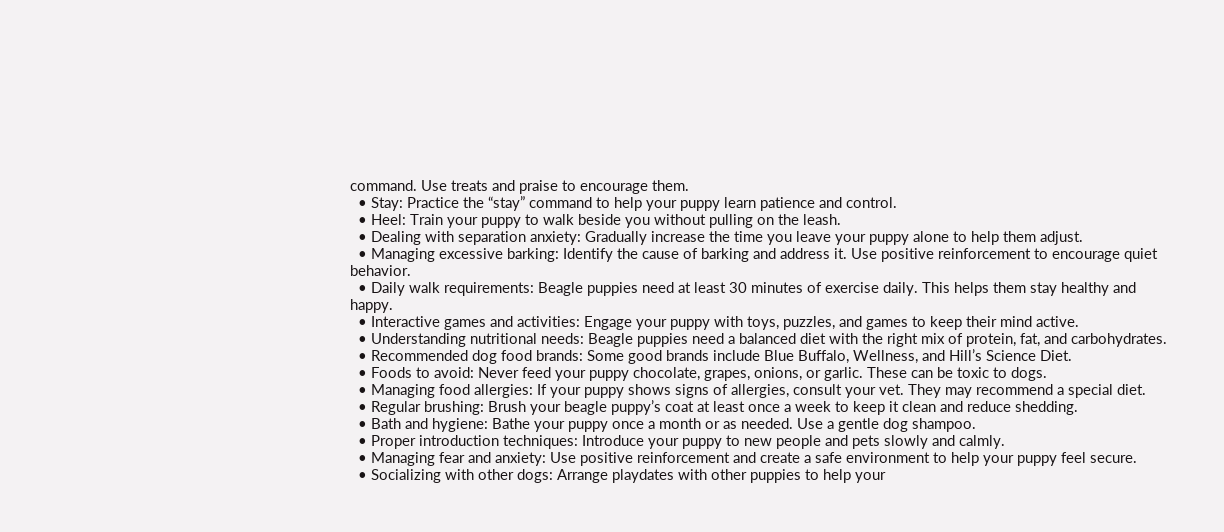command. Use treats and praise to encourage them.
  • Stay: Practice the “stay” command to help your puppy learn patience and control.
  • Heel: Train your puppy to walk beside you without pulling on the leash.
  • Dealing with separation anxiety: Gradually increase the time you leave your puppy alone to help them adjust.
  • Managing excessive barking: Identify the cause of barking and address it. Use positive reinforcement to encourage quiet behavior.
  • Daily walk requirements: Beagle puppies need at least 30 minutes of exercise daily. This helps them stay healthy and happy.
  • Interactive games and activities: Engage your puppy with toys, puzzles, and games to keep their mind active.
  • Understanding nutritional needs: Beagle puppies need a balanced diet with the right mix of protein, fat, and carbohydrates.
  • Recommended dog food brands: Some good brands include Blue Buffalo, Wellness, and Hill’s Science Diet.
  • Foods to avoid: Never feed your puppy chocolate, grapes, onions, or garlic. These can be toxic to dogs.
  • Managing food allergies: If your puppy shows signs of allergies, consult your vet. They may recommend a special diet.
  • Regular brushing: Brush your beagle puppy’s coat at least once a week to keep it clean and reduce shedding.
  • Bath and hygiene: Bathe your puppy once a month or as needed. Use a gentle dog shampoo.
  • Proper introduction techniques: Introduce your puppy to new people and pets slowly and calmly.
  • Managing fear and anxiety: Use positive reinforcement and create a safe environment to help your puppy feel secure.
  • Socializing with other dogs: Arrange playdates with other puppies to help your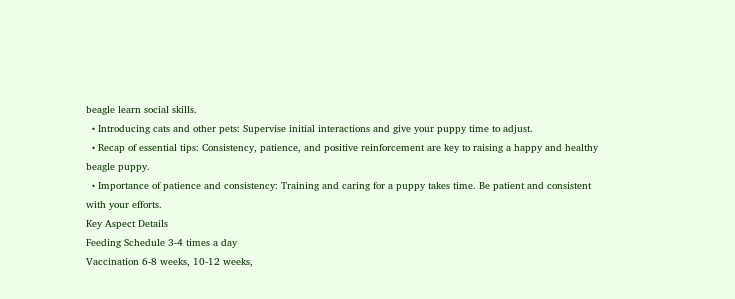beagle learn social skills.
  • Introducing cats and other pets: Supervise initial interactions and give your puppy time to adjust.
  • Recap of essential tips: Consistency, patience, and positive reinforcement are key to raising a happy and healthy beagle puppy.
  • Importance of patience and consistency: Training and caring for a puppy takes time. Be patient and consistent with your efforts.
Key Aspect Details
Feeding Schedule 3-4 times a day
Vaccination 6-8 weeks, 10-12 weeks,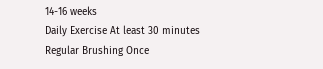14-16 weeks
Daily Exercise At least 30 minutes
Regular Brushing Once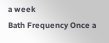a week
Bath Frequency Once a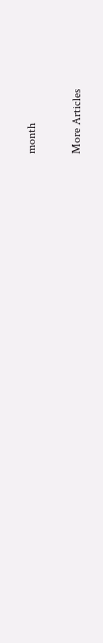month

More Articles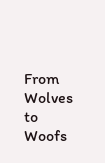From Wolves to Woofs